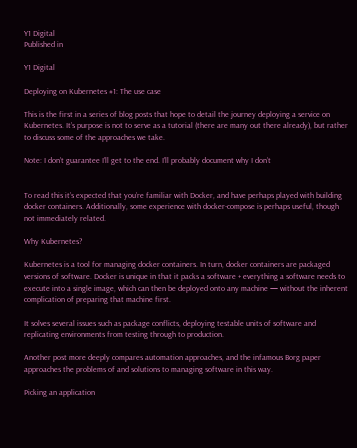Y1 Digital
Published in

Y1 Digital

Deploying on Kubernetes #1: The use case

This is the first in a series of blog posts that hope to detail the journey deploying a service on Kubernetes. It’s purpose is not to serve as a tutorial (there are many out there already), but rather to discuss some of the approaches we take.

Note: I don’t guarantee I’ll get to the end. I’ll probably document why I don’t


To read this it’s expected that you’re familiar with Docker, and have perhaps played with building docker containers. Additionally, some experience with docker-compose is perhaps useful, though not immediately related.

Why Kubernetes?

Kubernetes is a tool for managing docker containers. In turn, docker containers are packaged versions of software. Docker is unique in that it packs a software + everything a software needs to execute into a single image, which can then be deployed onto any machine — without the inherent complication of preparing that machine first.

It solves several issues such as package conflicts, deploying testable units of software and replicating environments from testing through to production.

Another post more deeply compares automation approaches, and the infamous Borg paper approaches the problems of and solutions to managing software in this way.

Picking an application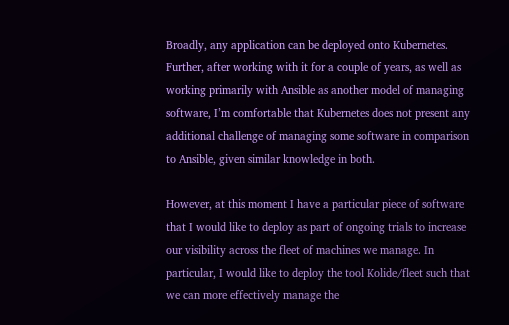Broadly, any application can be deployed onto Kubernetes. Further, after working with it for a couple of years, as well as working primarily with Ansible as another model of managing software, I’m comfortable that Kubernetes does not present any additional challenge of managing some software in comparison to Ansible, given similar knowledge in both.

However, at this moment I have a particular piece of software that I would like to deploy as part of ongoing trials to increase our visibility across the fleet of machines we manage. In particular, I would like to deploy the tool Kolide/fleet such that we can more effectively manage the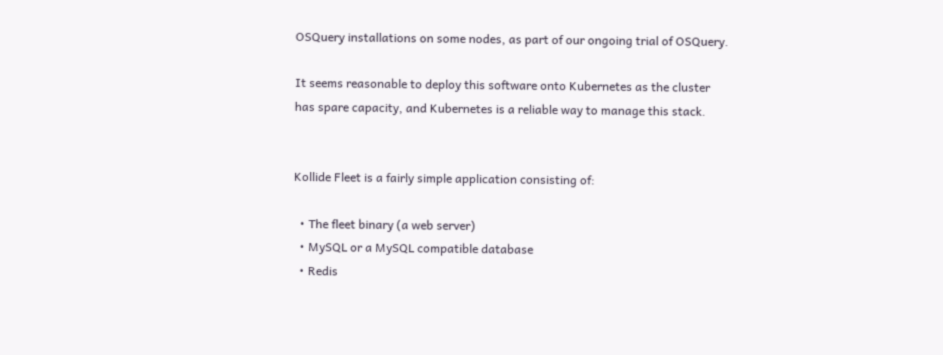OSQuery installations on some nodes, as part of our ongoing trial of OSQuery.

It seems reasonable to deploy this software onto Kubernetes as the cluster has spare capacity, and Kubernetes is a reliable way to manage this stack.


Kollide Fleet is a fairly simple application consisting of:

  • The fleet binary (a web server)
  • MySQL or a MySQL compatible database
  • Redis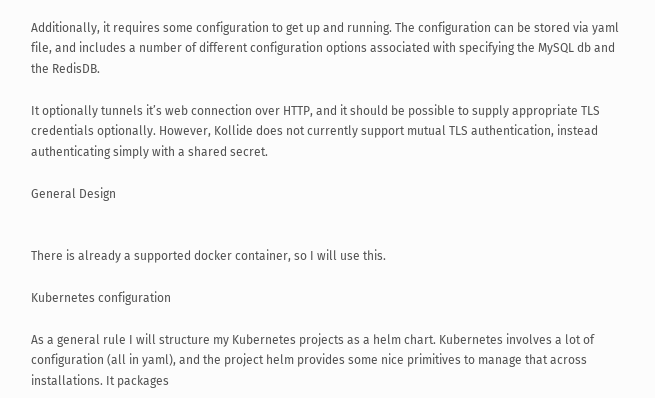Additionally, it requires some configuration to get up and running. The configuration can be stored via yaml file, and includes a number of different configuration options associated with specifying the MySQL db and the RedisDB.

It optionally tunnels it’s web connection over HTTP, and it should be possible to supply appropriate TLS credentials optionally. However, Kollide does not currently support mutual TLS authentication, instead authenticating simply with a shared secret.

General Design


There is already a supported docker container, so I will use this.

Kubernetes configuration

As a general rule I will structure my Kubernetes projects as a helm chart. Kubernetes involves a lot of configuration (all in yaml), and the project helm provides some nice primitives to manage that across installations. It packages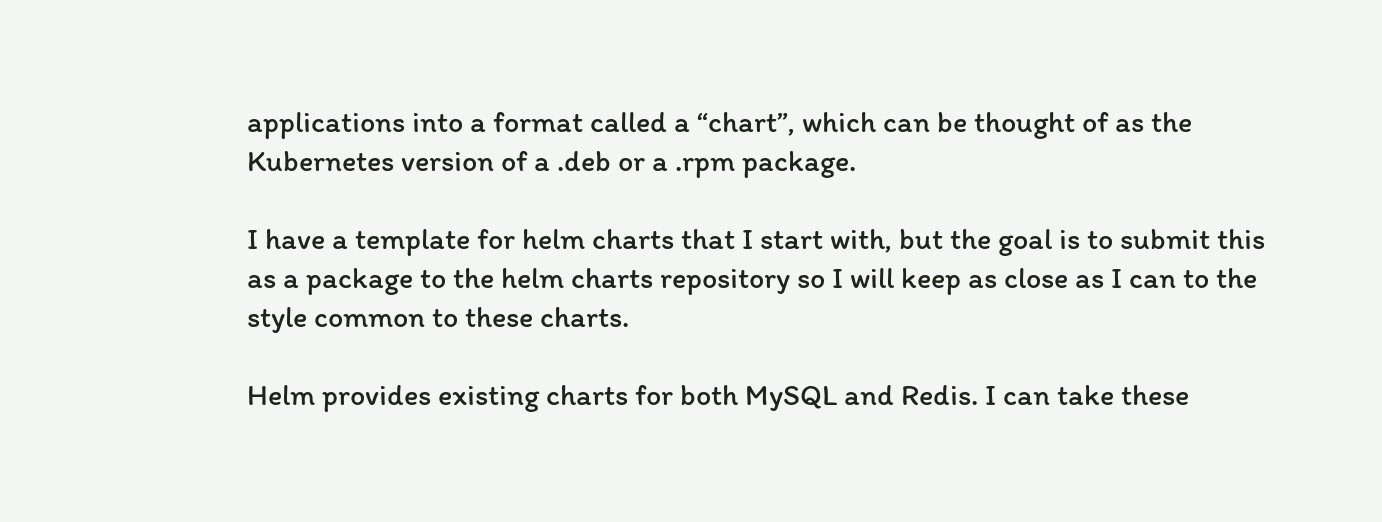applications into a format called a “chart”, which can be thought of as the Kubernetes version of a .deb or a .rpm package.

I have a template for helm charts that I start with, but the goal is to submit this as a package to the helm charts repository so I will keep as close as I can to the style common to these charts.

Helm provides existing charts for both MySQL and Redis. I can take these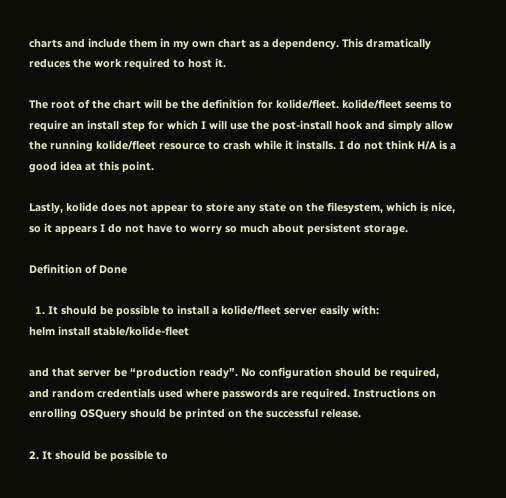charts and include them in my own chart as a dependency. This dramatically reduces the work required to host it.

The root of the chart will be the definition for kolide/fleet. kolide/fleet seems to require an install step for which I will use the post-install hook and simply allow the running kolide/fleet resource to crash while it installs. I do not think H/A is a good idea at this point.

Lastly, kolide does not appear to store any state on the filesystem, which is nice, so it appears I do not have to worry so much about persistent storage.

Definition of Done

  1. It should be possible to install a kolide/fleet server easily with:
helm install stable/kolide-fleet

and that server be “production ready”. No configuration should be required, and random credentials used where passwords are required. Instructions on enrolling OSQuery should be printed on the successful release.

2. It should be possible to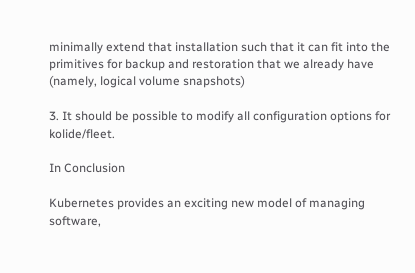minimally extend that installation such that it can fit into the primitives for backup and restoration that we already have (namely, logical volume snapshots)

3. It should be possible to modify all configuration options for kolide/fleet.

In Conclusion

Kubernetes provides an exciting new model of managing software,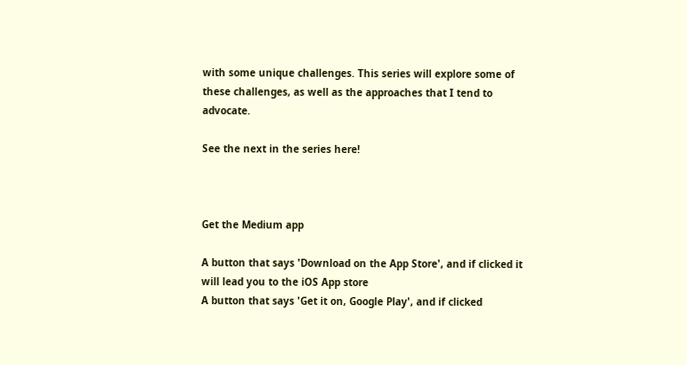with some unique challenges. This series will explore some of these challenges, as well as the approaches that I tend to advocate.

See the next in the series here!



Get the Medium app

A button that says 'Download on the App Store', and if clicked it will lead you to the iOS App store
A button that says 'Get it on, Google Play', and if clicked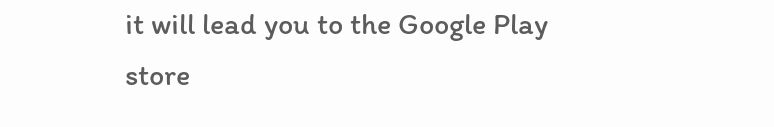it will lead you to the Google Play store